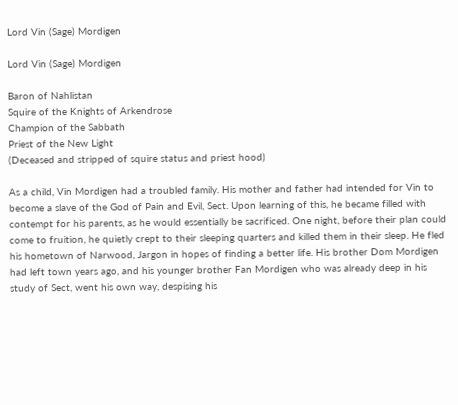Lord Vin (Sage) Mordigen

Lord Vin (Sage) Mordigen

Baron of Nahlistan
Squire of the Knights of Arkendrose
Champion of the Sabbath
Priest of the New Light
(Deceased and stripped of squire status and priest hood)

As a child, Vin Mordigen had a troubled family. His mother and father had intended for Vin to become a slave of the God of Pain and Evil, Sect. Upon learning of this, he became filled with contempt for his parents, as he would essentially be sacrificed. One night, before their plan could come to fruition, he quietly crept to their sleeping quarters and killed them in their sleep. He fled his hometown of Narwood, Jargon in hopes of finding a better life. His brother Dom Mordigen had left town years ago, and his younger brother Fan Mordigen who was already deep in his study of Sect, went his own way, despising his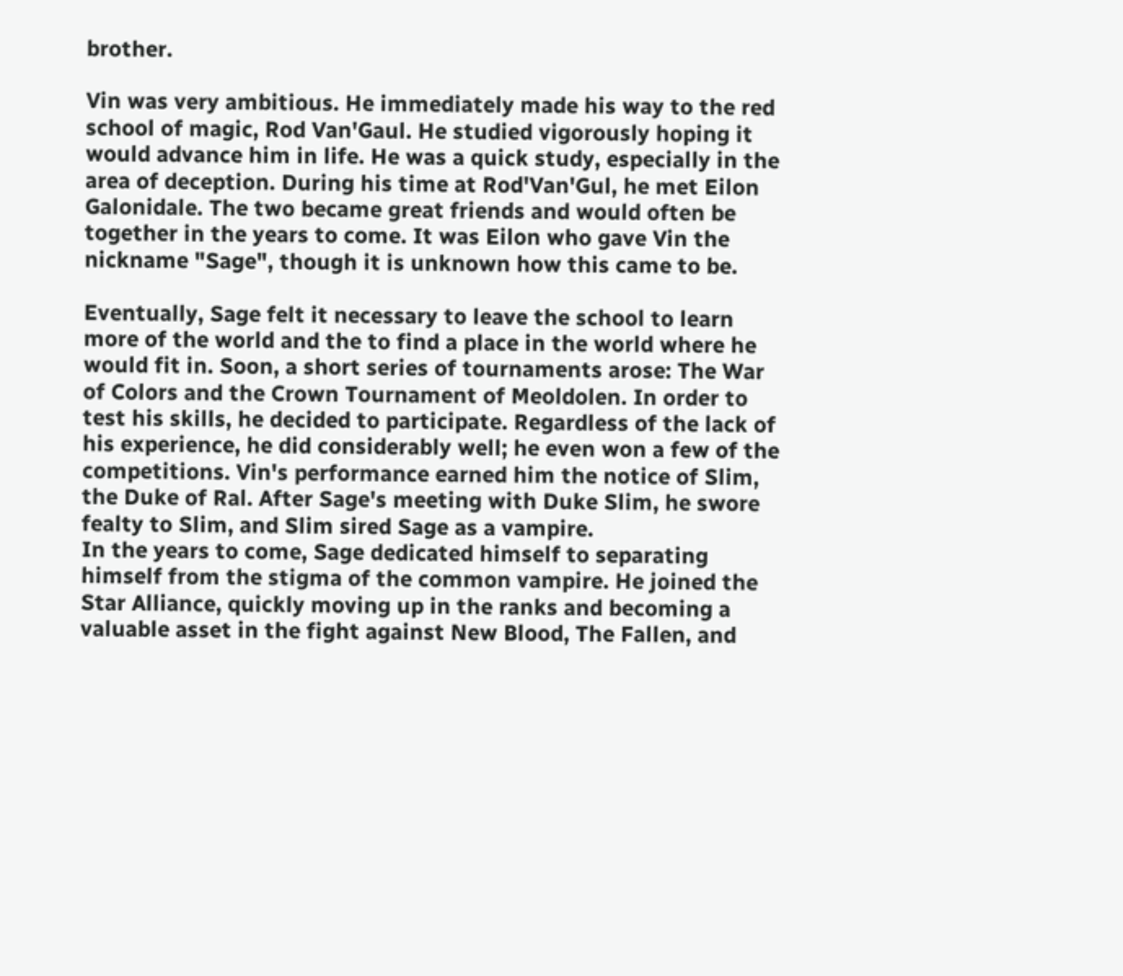brother.

Vin was very ambitious. He immediately made his way to the red school of magic, Rod Van'Gaul. He studied vigorously hoping it would advance him in life. He was a quick study, especially in the area of deception. During his time at Rod'Van'Gul, he met Eilon Galonidale. The two became great friends and would often be together in the years to come. It was Eilon who gave Vin the nickname "Sage", though it is unknown how this came to be.

Eventually, Sage felt it necessary to leave the school to learn more of the world and the to find a place in the world where he would fit in. Soon, a short series of tournaments arose: The War of Colors and the Crown Tournament of Meoldolen. In order to test his skills, he decided to participate. Regardless of the lack of his experience, he did considerably well; he even won a few of the competitions. Vin's performance earned him the notice of Slim, the Duke of Ral. After Sage's meeting with Duke Slim, he swore fealty to Slim, and Slim sired Sage as a vampire.
In the years to come, Sage dedicated himself to separating himself from the stigma of the common vampire. He joined the Star Alliance, quickly moving up in the ranks and becoming a valuable asset in the fight against New Blood, The Fallen, and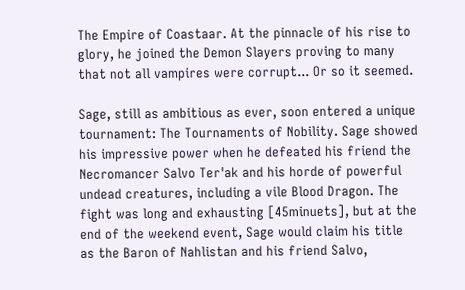The Empire of Coastaar. At the pinnacle of his rise to glory, he joined the Demon Slayers proving to many that not all vampires were corrupt... Or so it seemed.

Sage, still as ambitious as ever, soon entered a unique tournament: The Tournaments of Nobility. Sage showed his impressive power when he defeated his friend the Necromancer Salvo Ter'ak and his horde of powerful undead creatures, including a vile Blood Dragon. The fight was long and exhausting [45minuets], but at the end of the weekend event, Sage would claim his title as the Baron of Nahlistan and his friend Salvo,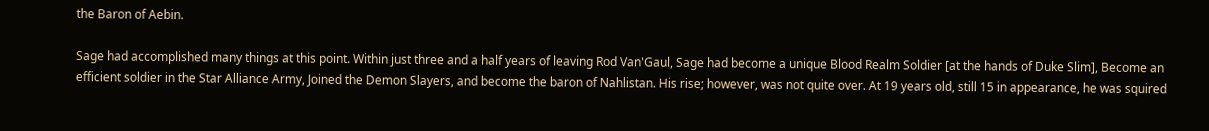the Baron of Aebin.

Sage had accomplished many things at this point. Within just three and a half years of leaving Rod Van'Gaul, Sage had become a unique Blood Realm Soldier [at the hands of Duke Slim], Become an efficient soldier in the Star Alliance Army, Joined the Demon Slayers, and become the baron of Nahlistan. His rise; however, was not quite over. At 19 years old, still 15 in appearance, he was squired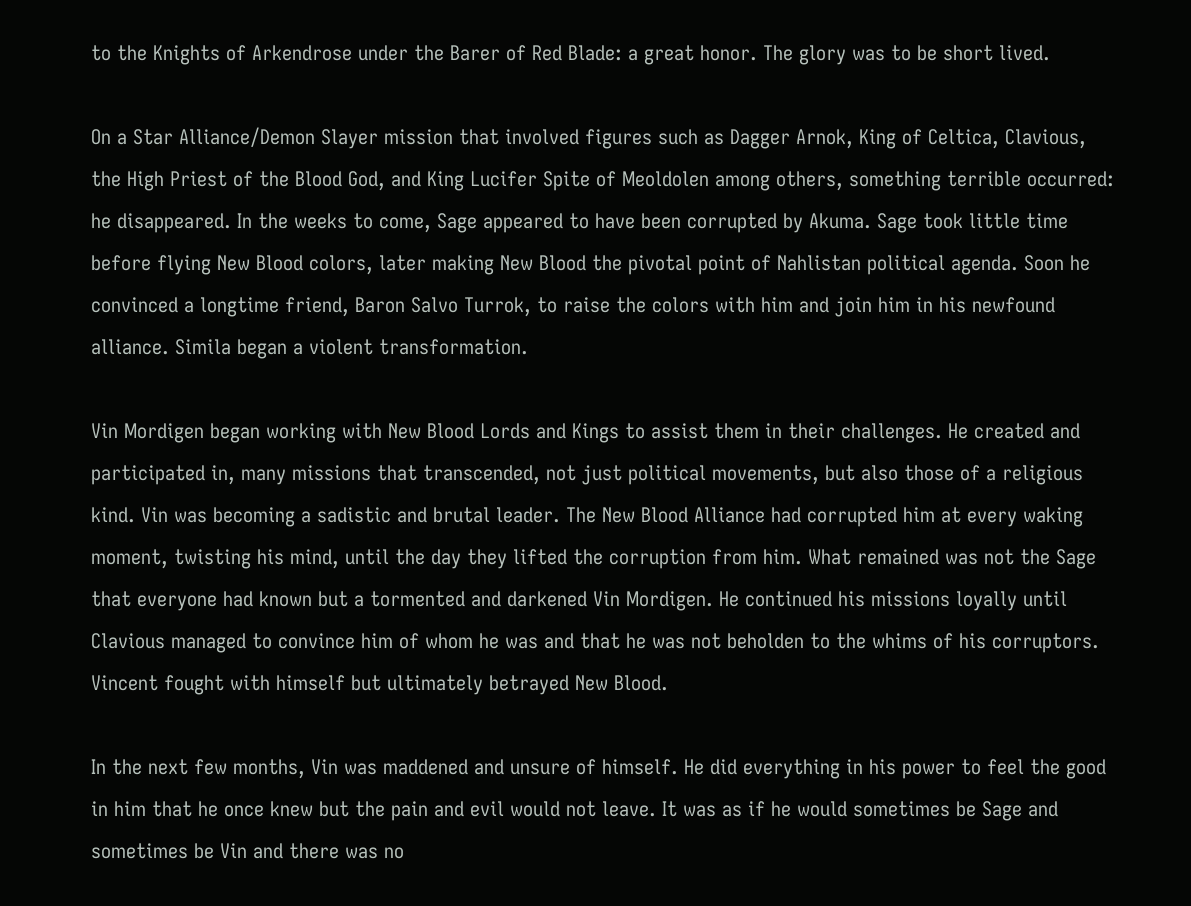to the Knights of Arkendrose under the Barer of Red Blade: a great honor. The glory was to be short lived.

On a Star Alliance/Demon Slayer mission that involved figures such as Dagger Arnok, King of Celtica, Clavious, the High Priest of the Blood God, and King Lucifer Spite of Meoldolen among others, something terrible occurred: he disappeared. In the weeks to come, Sage appeared to have been corrupted by Akuma. Sage took little time before flying New Blood colors, later making New Blood the pivotal point of Nahlistan political agenda. Soon he convinced a longtime friend, Baron Salvo Turrok, to raise the colors with him and join him in his newfound alliance. Simila began a violent transformation.

Vin Mordigen began working with New Blood Lords and Kings to assist them in their challenges. He created and participated in, many missions that transcended, not just political movements, but also those of a religious kind. Vin was becoming a sadistic and brutal leader. The New Blood Alliance had corrupted him at every waking moment, twisting his mind, until the day they lifted the corruption from him. What remained was not the Sage that everyone had known but a tormented and darkened Vin Mordigen. He continued his missions loyally until Clavious managed to convince him of whom he was and that he was not beholden to the whims of his corruptors. Vincent fought with himself but ultimately betrayed New Blood.

In the next few months, Vin was maddened and unsure of himself. He did everything in his power to feel the good in him that he once knew but the pain and evil would not leave. It was as if he would sometimes be Sage and sometimes be Vin and there was no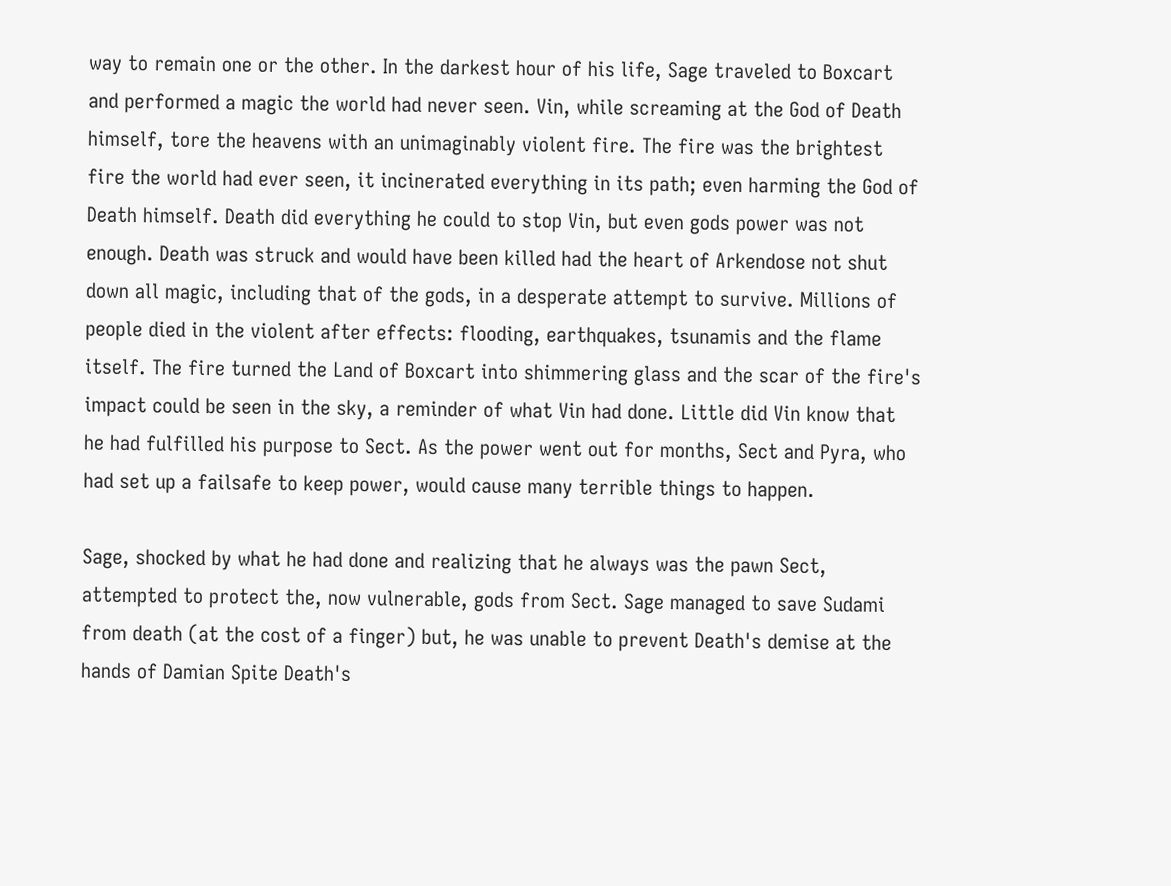way to remain one or the other. In the darkest hour of his life, Sage traveled to Boxcart and performed a magic the world had never seen. Vin, while screaming at the God of Death himself, tore the heavens with an unimaginably violent fire. The fire was the brightest fire the world had ever seen, it incinerated everything in its path; even harming the God of Death himself. Death did everything he could to stop Vin, but even gods power was not enough. Death was struck and would have been killed had the heart of Arkendose not shut down all magic, including that of the gods, in a desperate attempt to survive. Millions of people died in the violent after effects: flooding, earthquakes, tsunamis and the flame itself. The fire turned the Land of Boxcart into shimmering glass and the scar of the fire's impact could be seen in the sky, a reminder of what Vin had done. Little did Vin know that he had fulfilled his purpose to Sect. As the power went out for months, Sect and Pyra, who had set up a failsafe to keep power, would cause many terrible things to happen.

Sage, shocked by what he had done and realizing that he always was the pawn Sect, attempted to protect the, now vulnerable, gods from Sect. Sage managed to save Sudami from death (at the cost of a finger) but, he was unable to prevent Death's demise at the hands of Damian Spite Death's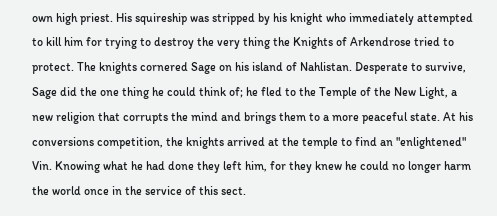own high priest. His squireship was stripped by his knight who immediately attempted to kill him for trying to destroy the very thing the Knights of Arkendrose tried to protect. The knights cornered Sage on his island of Nahlistan. Desperate to survive, Sage did the one thing he could think of; he fled to the Temple of the New Light, a new religion that corrupts the mind and brings them to a more peaceful state. At his conversions competition, the knights arrived at the temple to find an "enlightened" Vin. Knowing what he had done they left him, for they knew he could no longer harm the world once in the service of this sect.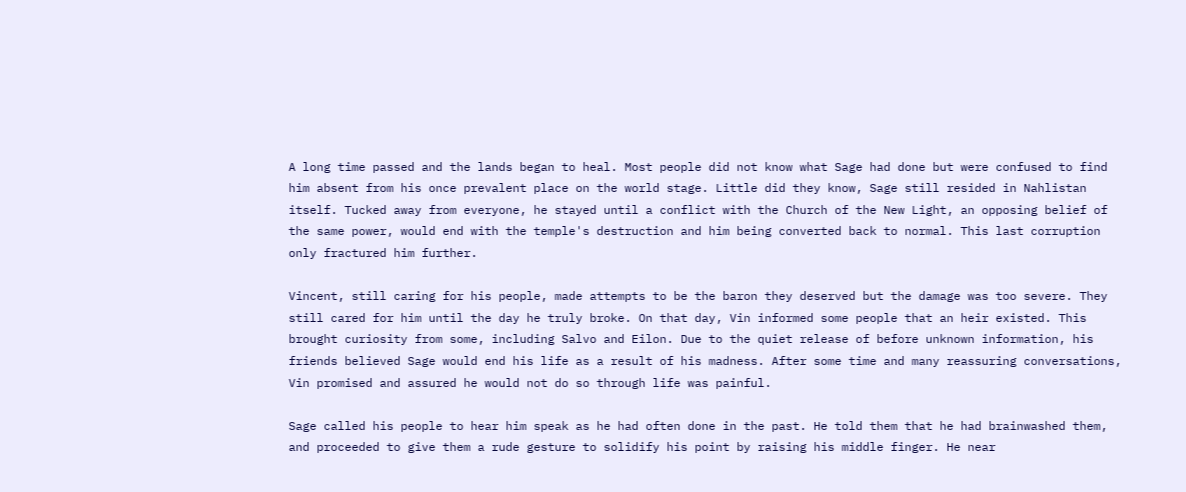A long time passed and the lands began to heal. Most people did not know what Sage had done but were confused to find him absent from his once prevalent place on the world stage. Little did they know, Sage still resided in Nahlistan itself. Tucked away from everyone, he stayed until a conflict with the Church of the New Light, an opposing belief of the same power, would end with the temple's destruction and him being converted back to normal. This last corruption only fractured him further.

Vincent, still caring for his people, made attempts to be the baron they deserved but the damage was too severe. They still cared for him until the day he truly broke. On that day, Vin informed some people that an heir existed. This brought curiosity from some, including Salvo and Eilon. Due to the quiet release of before unknown information, his friends believed Sage would end his life as a result of his madness. After some time and many reassuring conversations, Vin promised and assured he would not do so through life was painful.

Sage called his people to hear him speak as he had often done in the past. He told them that he had brainwashed them, and proceeded to give them a rude gesture to solidify his point by raising his middle finger. He near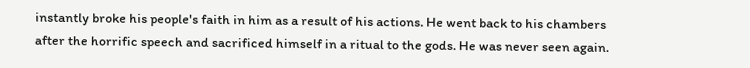instantly broke his people's faith in him as a result of his actions. He went back to his chambers after the horrific speech and sacrificed himself in a ritual to the gods. He was never seen again.